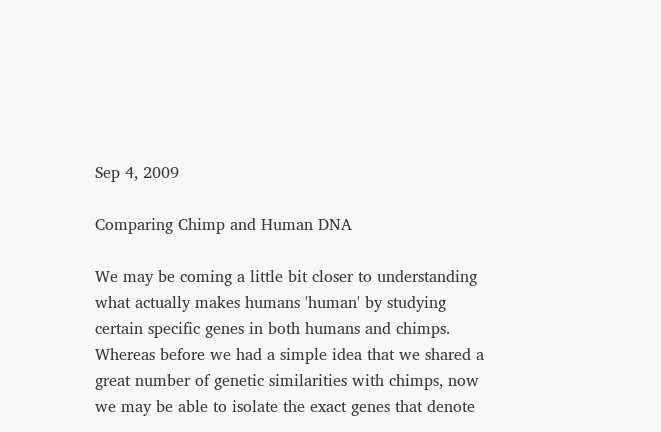Sep 4, 2009

Comparing Chimp and Human DNA

We may be coming a little bit closer to understanding what actually makes humans 'human' by studying certain specific genes in both humans and chimps. Whereas before we had a simple idea that we shared a great number of genetic similarities with chimps, now we may be able to isolate the exact genes that denote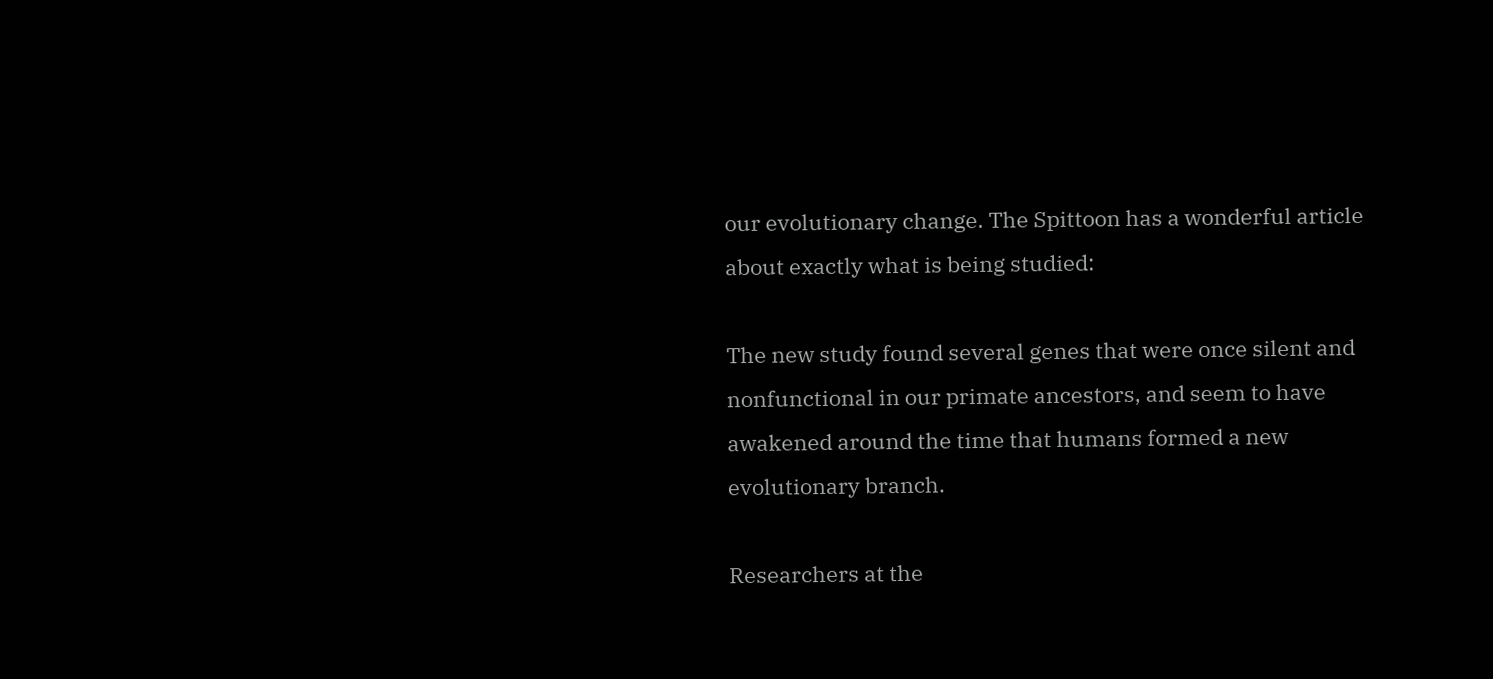our evolutionary change. The Spittoon has a wonderful article about exactly what is being studied:

The new study found several genes that were once silent and nonfunctional in our primate ancestors, and seem to have awakened around the time that humans formed a new evolutionary branch.

Researchers at the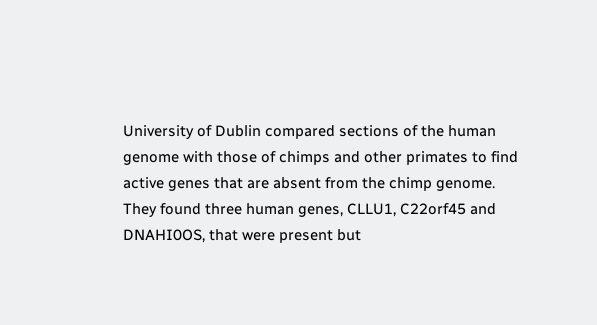University of Dublin compared sections of the human genome with those of chimps and other primates to find active genes that are absent from the chimp genome. They found three human genes, CLLU1, C22orf45 and DNAHI0OS, that were present but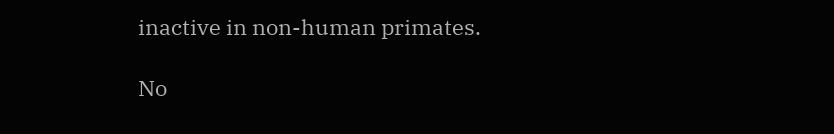inactive in non-human primates.

No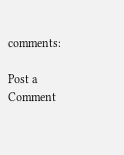comments:

Post a Comment